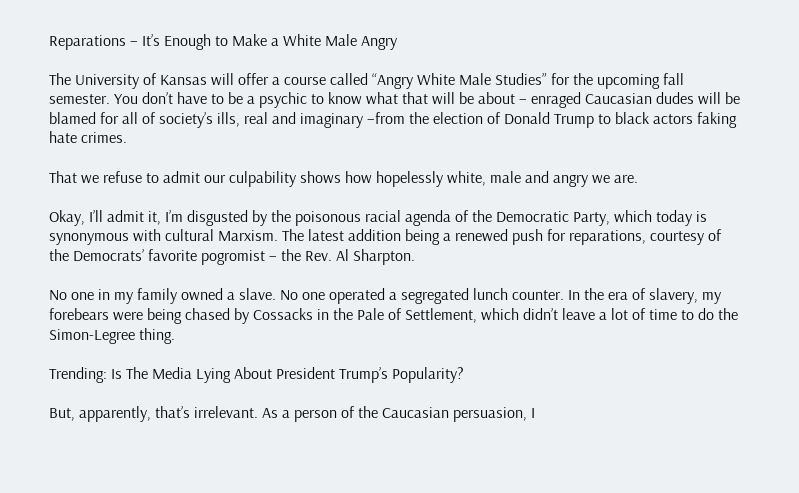Reparations – It’s Enough to Make a White Male Angry

The University of Kansas will offer a course called “Angry White Male Studies” for the upcoming fall semester. You don’t have to be a psychic to know what that will be about – enraged Caucasian dudes will be blamed for all of society’s ills, real and imaginary –from the election of Donald Trump to black actors faking hate crimes.

That we refuse to admit our culpability shows how hopelessly white, male and angry we are.

Okay, I’ll admit it, I’m disgusted by the poisonous racial agenda of the Democratic Party, which today is synonymous with cultural Marxism. The latest addition being a renewed push for reparations, courtesy of the Democrats’ favorite pogromist – the Rev. Al Sharpton.

No one in my family owned a slave. No one operated a segregated lunch counter. In the era of slavery, my forebears were being chased by Cossacks in the Pale of Settlement, which didn’t leave a lot of time to do the Simon-Legree thing.

Trending: Is The Media Lying About President Trump’s Popularity?

But, apparently, that’s irrelevant. As a person of the Caucasian persuasion, I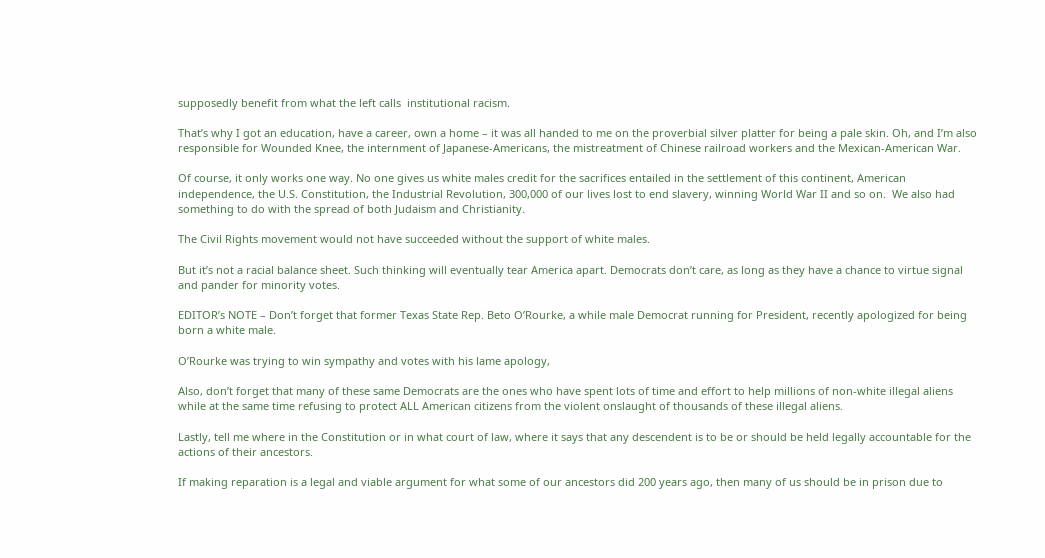supposedly benefit from what the left calls  institutional racism.

That’s why I got an education, have a career, own a home – it was all handed to me on the proverbial silver platter for being a pale skin. Oh, and I’m also responsible for Wounded Knee, the internment of Japanese-Americans, the mistreatment of Chinese railroad workers and the Mexican-American War.

Of course, it only works one way. No one gives us white males credit for the sacrifices entailed in the settlement of this continent, American independence, the U.S. Constitution, the Industrial Revolution, 300,000 of our lives lost to end slavery, winning World War II and so on.  We also had something to do with the spread of both Judaism and Christianity.

The Civil Rights movement would not have succeeded without the support of white males.

But it’s not a racial balance sheet. Such thinking will eventually tear America apart. Democrats don’t care, as long as they have a chance to virtue signal and pander for minority votes.

EDITOR’s NOTE – Don’t forget that former Texas State Rep. Beto O’Rourke, a while male Democrat running for President, recently apologized for being born a white male.

O’Rourke was trying to win sympathy and votes with his lame apology,

Also, don’t forget that many of these same Democrats are the ones who have spent lots of time and effort to help millions of non-white illegal aliens while at the same time refusing to protect ALL American citizens from the violent onslaught of thousands of these illegal aliens.

Lastly, tell me where in the Constitution or in what court of law, where it says that any descendent is to be or should be held legally accountable for the actions of their ancestors.

If making reparation is a legal and viable argument for what some of our ancestors did 200 years ago, then many of us should be in prison due to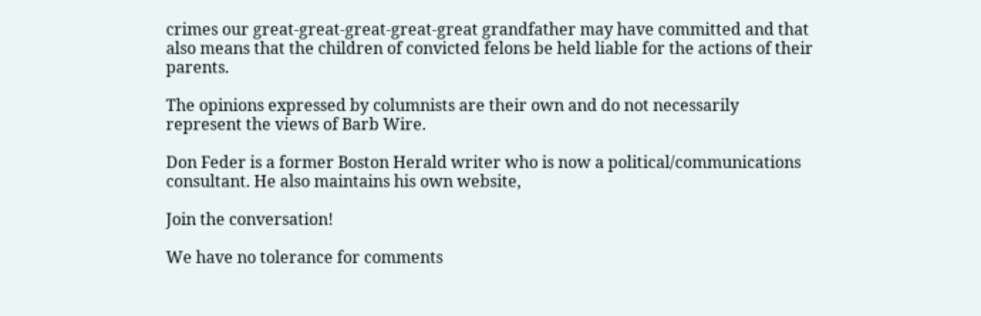crimes our great-great-great-great-great grandfather may have committed and that also means that the children of convicted felons be held liable for the actions of their parents.

The opinions expressed by columnists are their own and do not necessarily represent the views of Barb Wire.

Don Feder is a former Boston Herald writer who is now a political/communications consultant. He also maintains his own website,

Join the conversation!

We have no tolerance for comments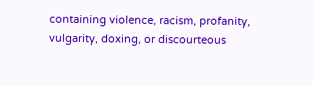containing violence, racism, profanity, vulgarity, doxing, or discourteous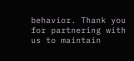behavior. Thank you for partnering with us to maintain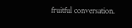fruitful conversation.